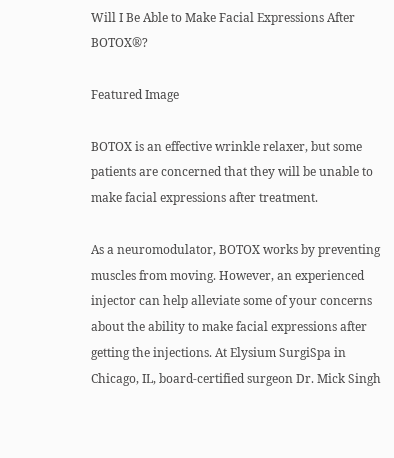Will I Be Able to Make Facial Expressions After BOTOX®?

Featured Image

BOTOX is an effective wrinkle relaxer, but some patients are concerned that they will be unable to make facial expressions after treatment.

As a neuromodulator, BOTOX works by preventing muscles from moving. However, an experienced injector can help alleviate some of your concerns about the ability to make facial expressions after getting the injections. At Elysium SurgiSpa in Chicago, IL, board-certified surgeon Dr. Mick Singh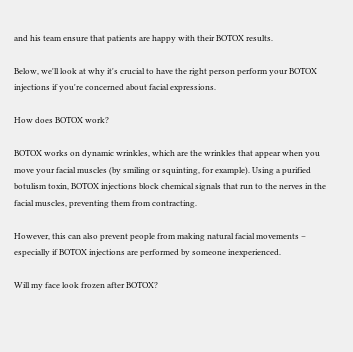and his team ensure that patients are happy with their BOTOX results.

Below, we'll look at why it's crucial to have the right person perform your BOTOX injections if you're concerned about facial expressions.

How does BOTOX work?

BOTOX works on dynamic wrinkles, which are the wrinkles that appear when you move your facial muscles (by smiling or squinting, for example). Using a purified botulism toxin, BOTOX injections block chemical signals that run to the nerves in the facial muscles, preventing them from contracting.

However, this can also prevent people from making natural facial movements – especially if BOTOX injections are performed by someone inexperienced.

Will my face look frozen after BOTOX?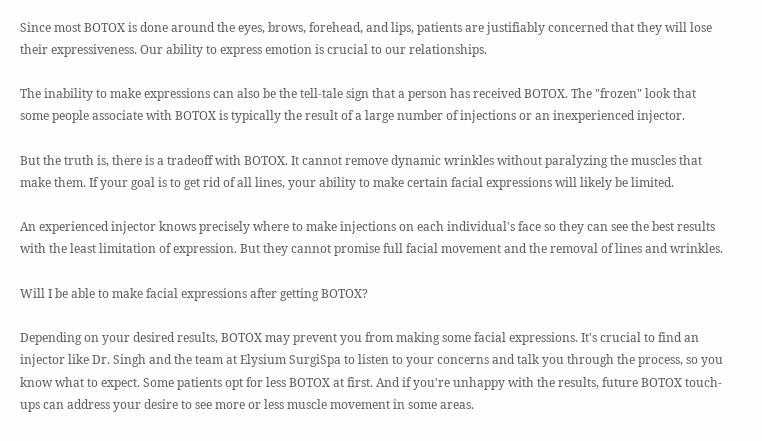Since most BOTOX is done around the eyes, brows, forehead, and lips, patients are justifiably concerned that they will lose their expressiveness. Our ability to express emotion is crucial to our relationships.

The inability to make expressions can also be the tell-tale sign that a person has received BOTOX. The "frozen" look that some people associate with BOTOX is typically the result of a large number of injections or an inexperienced injector.

But the truth is, there is a tradeoff with BOTOX. It cannot remove dynamic wrinkles without paralyzing the muscles that make them. If your goal is to get rid of all lines, your ability to make certain facial expressions will likely be limited.

An experienced injector knows precisely where to make injections on each individual's face so they can see the best results with the least limitation of expression. But they cannot promise full facial movement and the removal of lines and wrinkles.

Will I be able to make facial expressions after getting BOTOX?

Depending on your desired results, BOTOX may prevent you from making some facial expressions. It's crucial to find an injector like Dr. Singh and the team at Elysium SurgiSpa to listen to your concerns and talk you through the process, so you know what to expect. Some patients opt for less BOTOX at first. And if you're unhappy with the results, future BOTOX touch-ups can address your desire to see more or less muscle movement in some areas.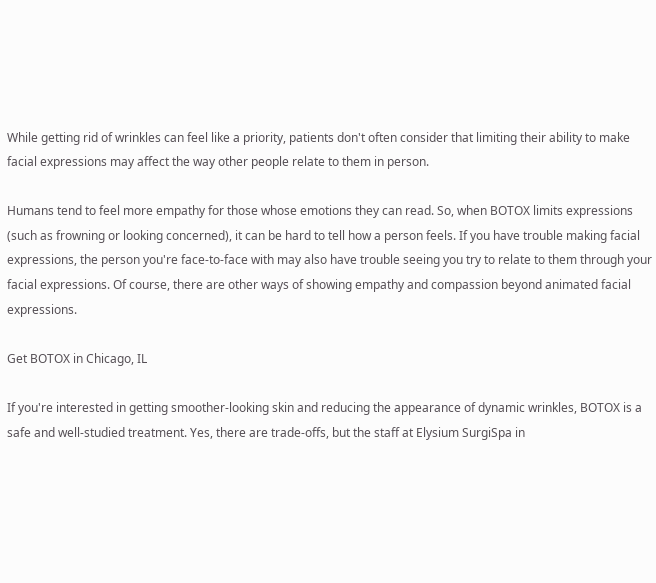While getting rid of wrinkles can feel like a priority, patients don't often consider that limiting their ability to make facial expressions may affect the way other people relate to them in person.

Humans tend to feel more empathy for those whose emotions they can read. So, when BOTOX limits expressions (such as frowning or looking concerned), it can be hard to tell how a person feels. If you have trouble making facial expressions, the person you're face-to-face with may also have trouble seeing you try to relate to them through your facial expressions. Of course, there are other ways of showing empathy and compassion beyond animated facial expressions.

Get BOTOX in Chicago, IL

If you're interested in getting smoother-looking skin and reducing the appearance of dynamic wrinkles, BOTOX is a safe and well-studied treatment. Yes, there are trade-offs, but the staff at Elysium SurgiSpa in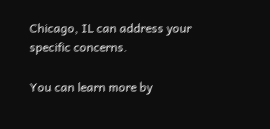Chicago, IL can address your specific concerns.

You can learn more by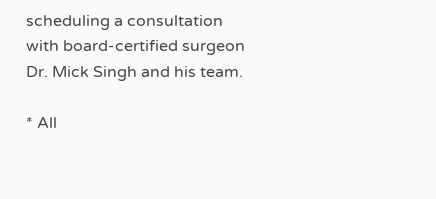scheduling a consultation with board-certified surgeon Dr. Mick Singh and his team.

* All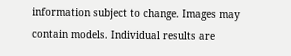information subject to change. Images may contain models. Individual results are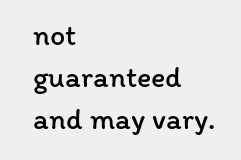not guaranteed and may vary.